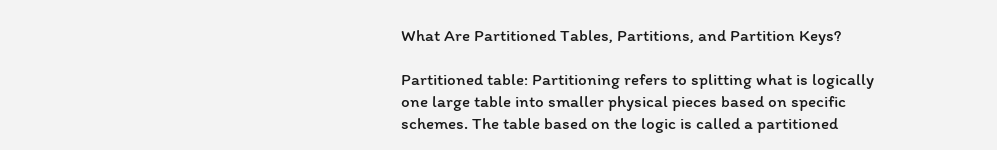What Are Partitioned Tables, Partitions, and Partition Keys?

Partitioned table: Partitioning refers to splitting what is logically one large table into smaller physical pieces based on specific schemes. The table based on the logic is called a partitioned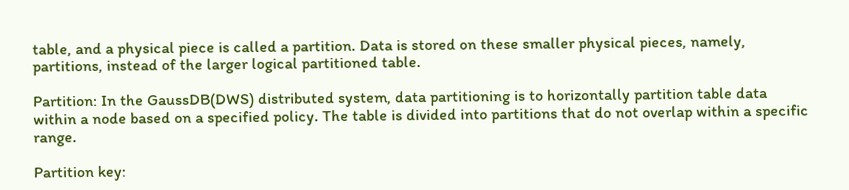table, and a physical piece is called a partition. Data is stored on these smaller physical pieces, namely, partitions, instead of the larger logical partitioned table.

Partition: In the GaussDB(DWS) distributed system, data partitioning is to horizontally partition table data within a node based on a specified policy. The table is divided into partitions that do not overlap within a specific range.

Partition key: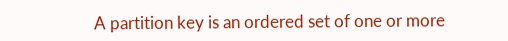A partition key is an ordered set of one or more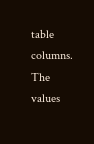table columns. The values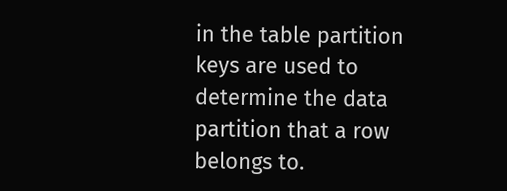in the table partition keys are used to determine the data partition that a row belongs to.